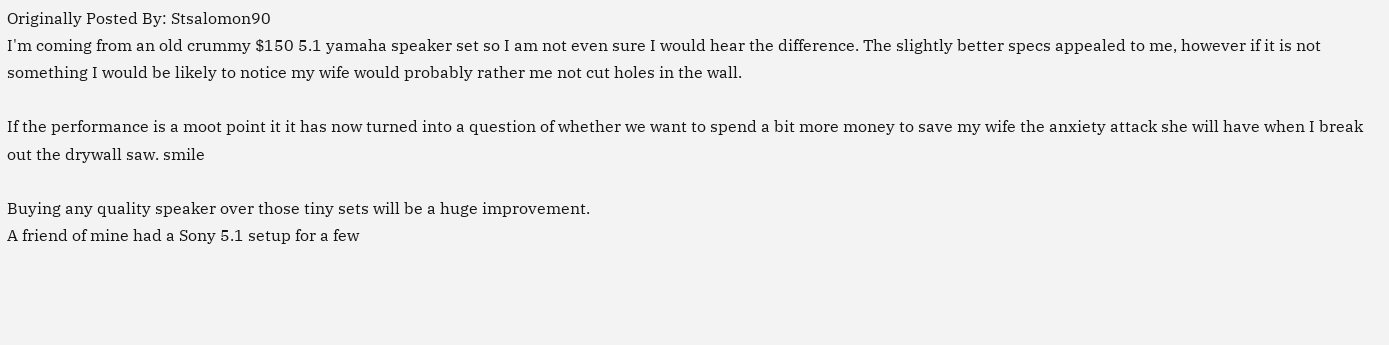Originally Posted By: Stsalomon90
I'm coming from an old crummy $150 5.1 yamaha speaker set so I am not even sure I would hear the difference. The slightly better specs appealed to me, however if it is not something I would be likely to notice my wife would probably rather me not cut holes in the wall.

If the performance is a moot point it it has now turned into a question of whether we want to spend a bit more money to save my wife the anxiety attack she will have when I break out the drywall saw. smile

Buying any quality speaker over those tiny sets will be a huge improvement.
A friend of mine had a Sony 5.1 setup for a few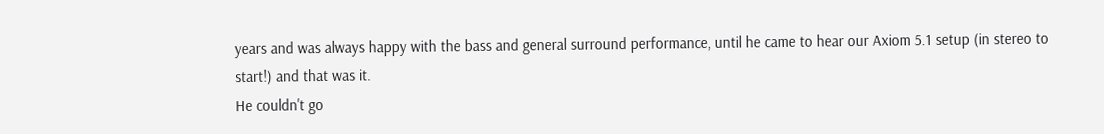years and was always happy with the bass and general surround performance, until he came to hear our Axiom 5.1 setup (in stereo to start!) and that was it.
He couldn't go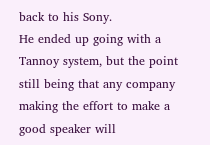back to his Sony.
He ended up going with a Tannoy system, but the point still being that any company making the effort to make a good speaker will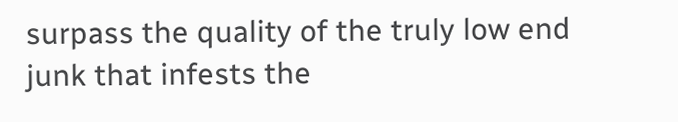surpass the quality of the truly low end junk that infests the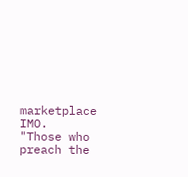marketplace IMO.
"Those who preach the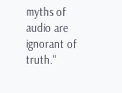myths of audio are ignorant of truth."